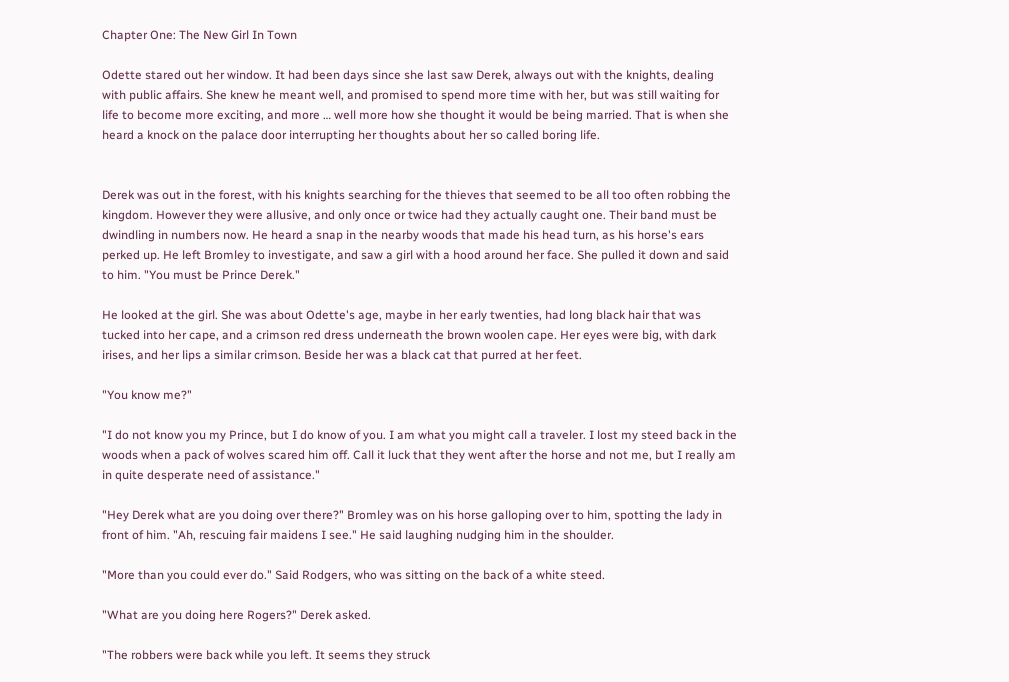Chapter One: The New Girl In Town

Odette stared out her window. It had been days since she last saw Derek, always out with the knights, dealing with public affairs. She knew he meant well, and promised to spend more time with her, but was still waiting for life to become more exciting, and more … well more how she thought it would be being married. That is when she heard a knock on the palace door interrupting her thoughts about her so called boring life.


Derek was out in the forest, with his knights searching for the thieves that seemed to be all too often robbing the kingdom. However they were allusive, and only once or twice had they actually caught one. Their band must be dwindling in numbers now. He heard a snap in the nearby woods that made his head turn, as his horse's ears perked up. He left Bromley to investigate, and saw a girl with a hood around her face. She pulled it down and said to him. "You must be Prince Derek."

He looked at the girl. She was about Odette's age, maybe in her early twenties, had long black hair that was tucked into her cape, and a crimson red dress underneath the brown woolen cape. Her eyes were big, with dark irises, and her lips a similar crimson. Beside her was a black cat that purred at her feet.

"You know me?"

"I do not know you my Prince, but I do know of you. I am what you might call a traveler. I lost my steed back in the woods when a pack of wolves scared him off. Call it luck that they went after the horse and not me, but I really am in quite desperate need of assistance."

"Hey Derek what are you doing over there?" Bromley was on his horse galloping over to him, spotting the lady in front of him. "Ah, rescuing fair maidens I see." He said laughing nudging him in the shoulder.

"More than you could ever do." Said Rodgers, who was sitting on the back of a white steed.

"What are you doing here Rogers?" Derek asked.

"The robbers were back while you left. It seems they struck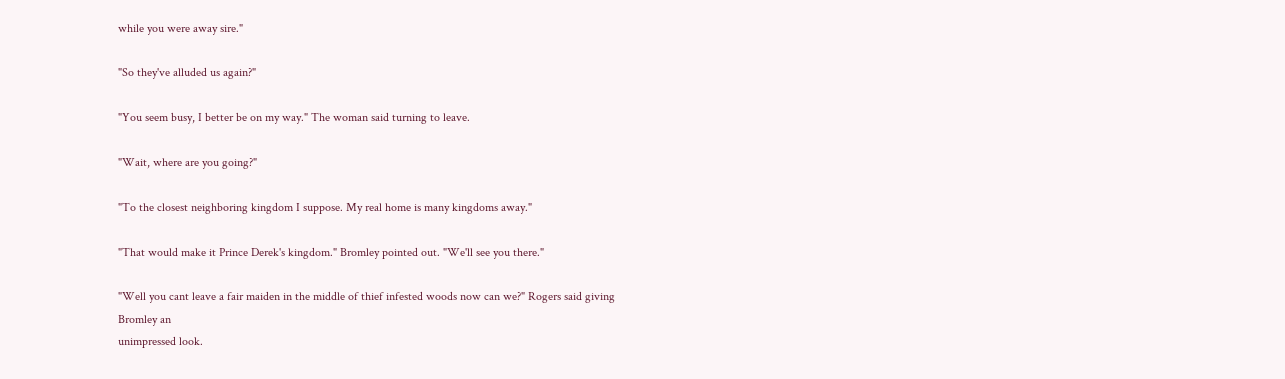while you were away sire."

"So they've alluded us again?"

"You seem busy, I better be on my way." The woman said turning to leave.

"Wait, where are you going?"

"To the closest neighboring kingdom I suppose. My real home is many kingdoms away."

"That would make it Prince Derek's kingdom." Bromley pointed out. "We'll see you there."

"Well you cant leave a fair maiden in the middle of thief infested woods now can we?" Rogers said giving Bromley an
unimpressed look.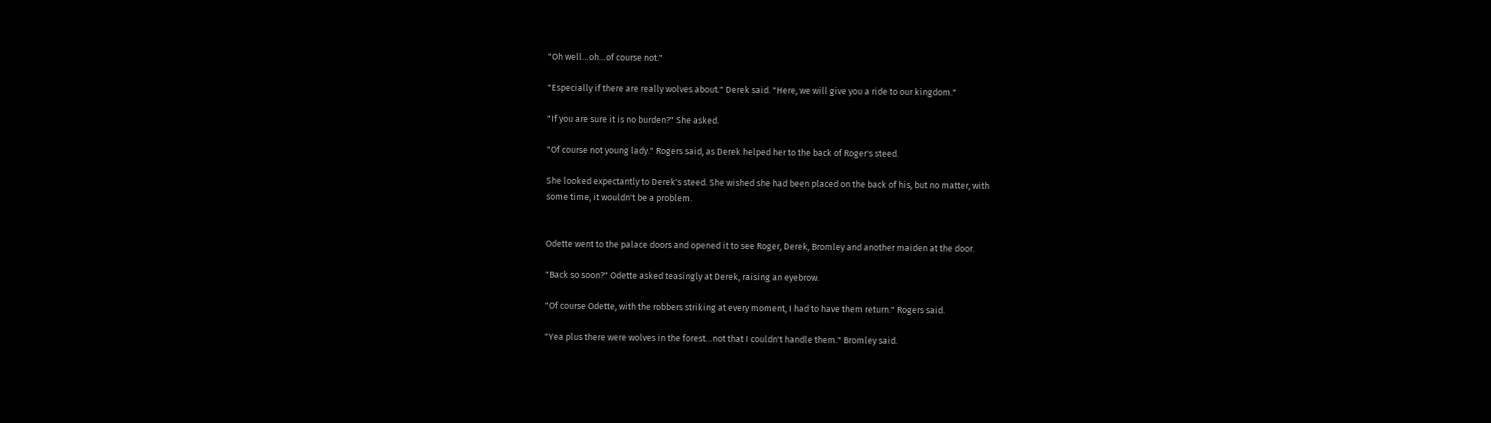"Oh well…oh…of course not."

"Especially if there are really wolves about." Derek said. "Here, we will give you a ride to our kingdom."

"If you are sure it is no burden?" She asked.

"Of course not young lady." Rogers said, as Derek helped her to the back of Roger's steed.

She looked expectantly to Derek's steed. She wished she had been placed on the back of his, but no matter, with
some time, it wouldn't be a problem.


Odette went to the palace doors and opened it to see Roger, Derek, Bromley and another maiden at the door.

"Back so soon?" Odette asked teasingly at Derek, raising an eyebrow.

"Of course Odette, with the robbers striking at every moment, I had to have them return." Rogers said.

"Yea plus there were wolves in the forest…not that I couldn't handle them." Bromley said.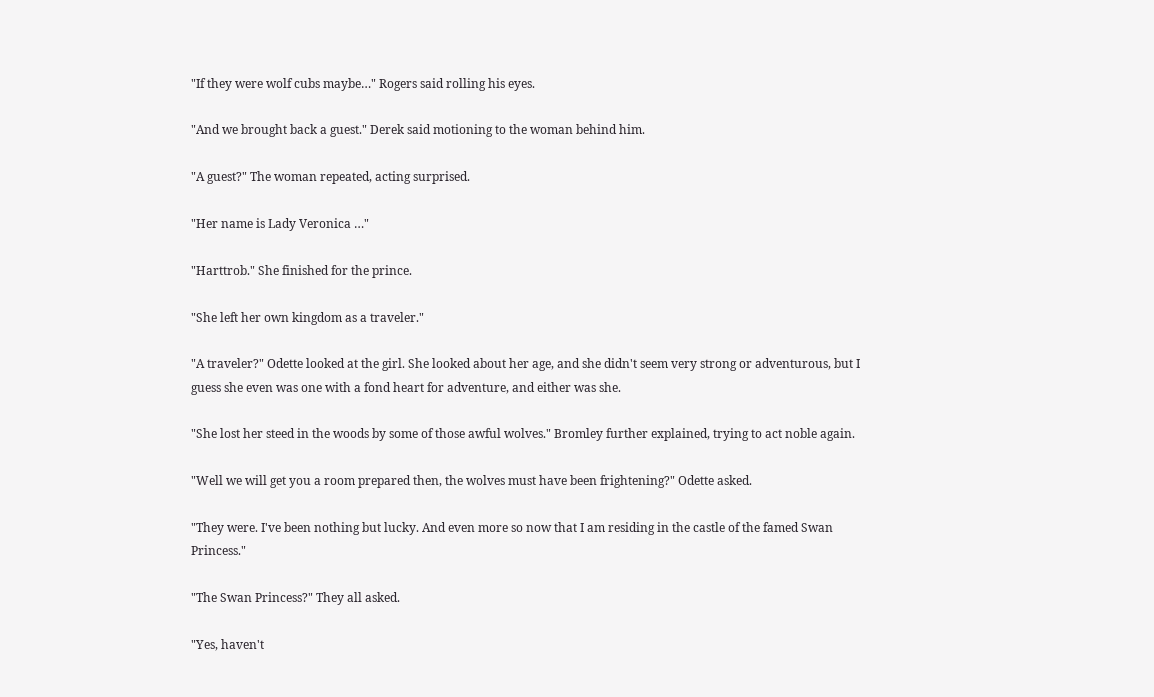"If they were wolf cubs maybe…" Rogers said rolling his eyes.

"And we brought back a guest." Derek said motioning to the woman behind him.

"A guest?" The woman repeated, acting surprised.

"Her name is Lady Veronica …"

"Harttrob." She finished for the prince.

"She left her own kingdom as a traveler."

"A traveler?" Odette looked at the girl. She looked about her age, and she didn't seem very strong or adventurous, but I guess she even was one with a fond heart for adventure, and either was she.

"She lost her steed in the woods by some of those awful wolves." Bromley further explained, trying to act noble again.

"Well we will get you a room prepared then, the wolves must have been frightening?" Odette asked.

"They were. I've been nothing but lucky. And even more so now that I am residing in the castle of the famed Swan Princess."

"The Swan Princess?" They all asked.

"Yes, haven't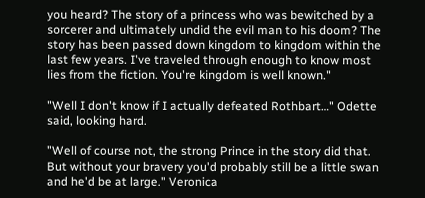you heard? The story of a princess who was bewitched by a sorcerer and ultimately undid the evil man to his doom? The story has been passed down kingdom to kingdom within the last few years. I've traveled through enough to know most lies from the fiction. You're kingdom is well known."

"Well I don't know if I actually defeated Rothbart…" Odette said, looking hard.

"Well of course not, the strong Prince in the story did that. But without your bravery you'd probably still be a little swan and he'd be at large." Veronica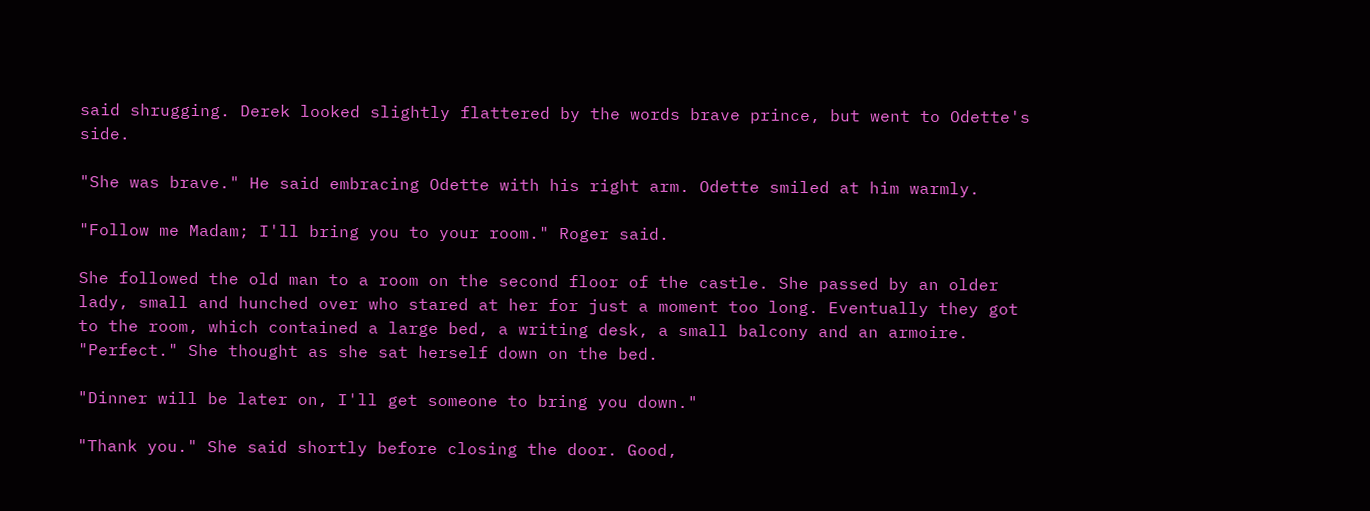said shrugging. Derek looked slightly flattered by the words brave prince, but went to Odette's side.

"She was brave." He said embracing Odette with his right arm. Odette smiled at him warmly.

"Follow me Madam; I'll bring you to your room." Roger said.

She followed the old man to a room on the second floor of the castle. She passed by an older lady, small and hunched over who stared at her for just a moment too long. Eventually they got to the room, which contained a large bed, a writing desk, a small balcony and an armoire. "Perfect." She thought as she sat herself down on the bed.

"Dinner will be later on, I'll get someone to bring you down."

"Thank you." She said shortly before closing the door. Good,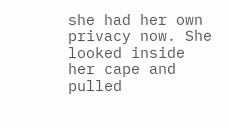she had her own privacy now. She looked inside her cape and pulled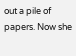out a pile of papers. Now she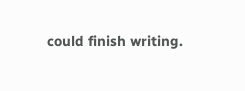could finish writing.